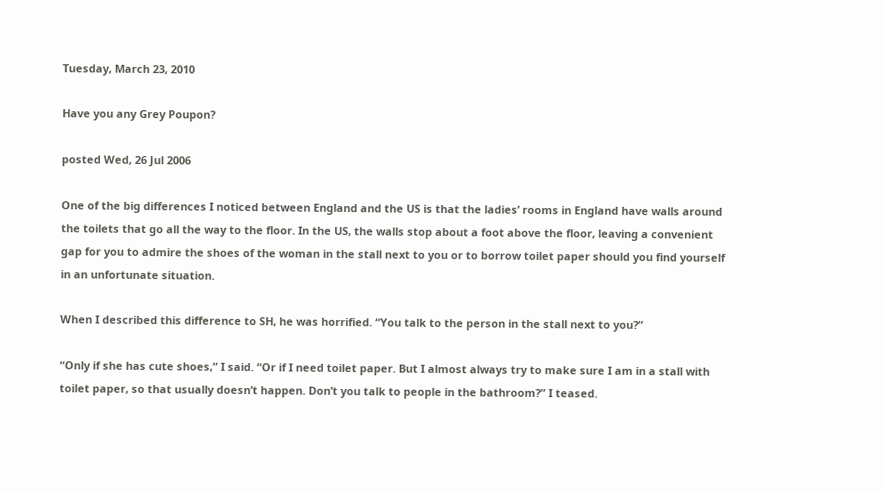Tuesday, March 23, 2010

Have you any Grey Poupon?

posted Wed, 26 Jul 2006

One of the big differences I noticed between England and the US is that the ladies’ rooms in England have walls around the toilets that go all the way to the floor. In the US, the walls stop about a foot above the floor, leaving a convenient gap for you to admire the shoes of the woman in the stall next to you or to borrow toilet paper should you find yourself in an unfortunate situation.

When I described this difference to SH, he was horrified. “You talk to the person in the stall next to you?”

“Only if she has cute shoes,” I said. “Or if I need toilet paper. But I almost always try to make sure I am in a stall with toilet paper, so that usually doesn’t happen. Don’t you talk to people in the bathroom?” I teased.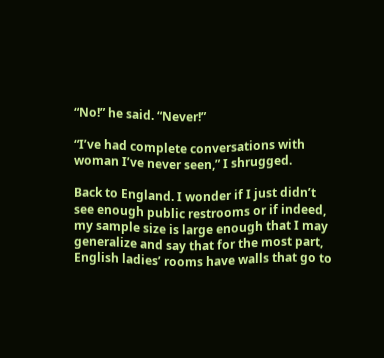“No!” he said. “Never!”

“I’ve had complete conversations with woman I’ve never seen,” I shrugged.

Back to England. I wonder if I just didn’t see enough public restrooms or if indeed, my sample size is large enough that I may generalize and say that for the most part, English ladies’ rooms have walls that go to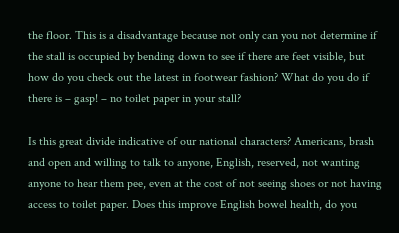the floor. This is a disadvantage because not only can you not determine if the stall is occupied by bending down to see if there are feet visible, but how do you check out the latest in footwear fashion? What do you do if there is – gasp! – no toilet paper in your stall?

Is this great divide indicative of our national characters? Americans, brash and open and willing to talk to anyone, English, reserved, not wanting anyone to hear them pee, even at the cost of not seeing shoes or not having access to toilet paper. Does this improve English bowel health, do you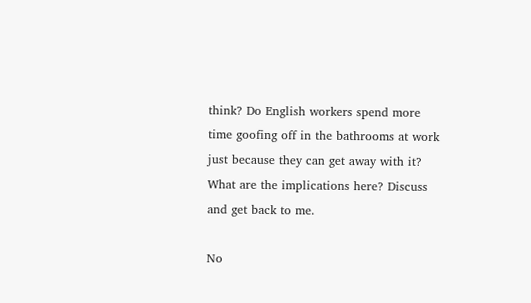think? Do English workers spend more time goofing off in the bathrooms at work just because they can get away with it? What are the implications here? Discuss and get back to me.

No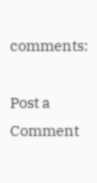comments:

Post a Comment